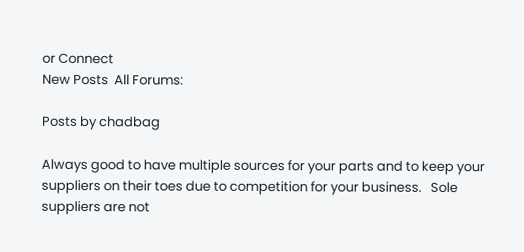or Connect
New Posts  All Forums:

Posts by chadbag

Always good to have multiple sources for your parts and to keep your suppliers on their toes due to competition for your business.   Sole suppliers are not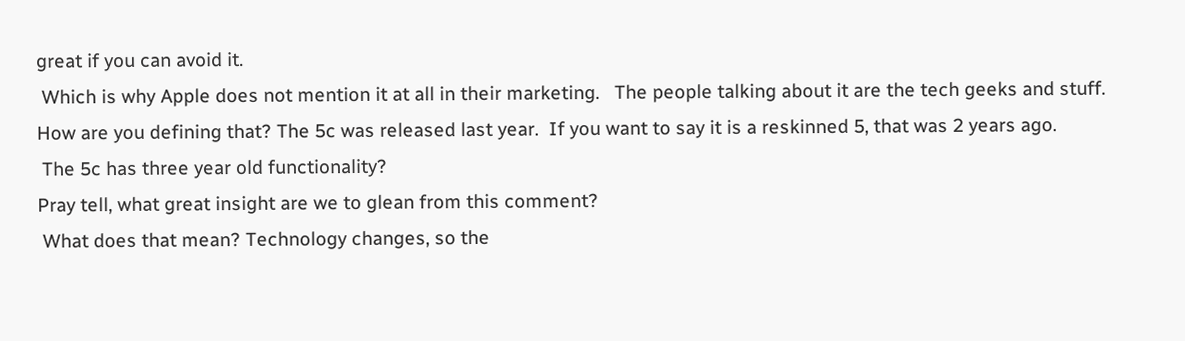great if you can avoid it.
 Which is why Apple does not mention it at all in their marketing.   The people talking about it are the tech geeks and stuff.
How are you defining that? The 5c was released last year.  If you want to say it is a reskinned 5, that was 2 years ago.
 The 5c has three year old functionality?
Pray tell, what great insight are we to glean from this comment?
 What does that mean? Technology changes, so the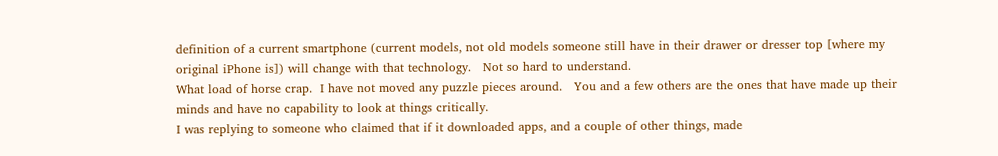definition of a current smartphone (current models, not old models someone still have in their drawer or dresser top [where my original iPhone is]) will change with that technology.   Not so hard to understand.
What load of horse crap.  I have not moved any puzzle pieces around.   You and a few others are the ones that have made up their minds and have no capability to look at things critically.
I was replying to someone who claimed that if it downloaded apps, and a couple of other things, made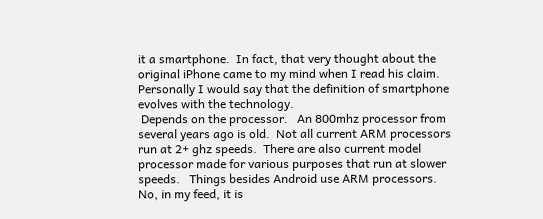it a smartphone.  In fact, that very thought about the original iPhone came to my mind when I read his claim. Personally I would say that the definition of smartphone evolves with the technology.
 Depends on the processor.   An 800mhz processor from several years ago is old.  Not all current ARM processors run at 2+ ghz speeds.  There are also current model processor made for various purposes that run at slower speeds.   Things besides Android use ARM processors.
No, in my feed, it is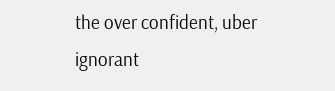the over confident, uber ignorant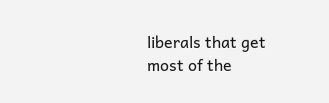liberals that get most of the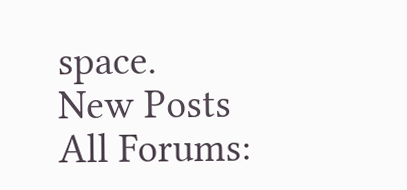space.
New Posts  All Forums: